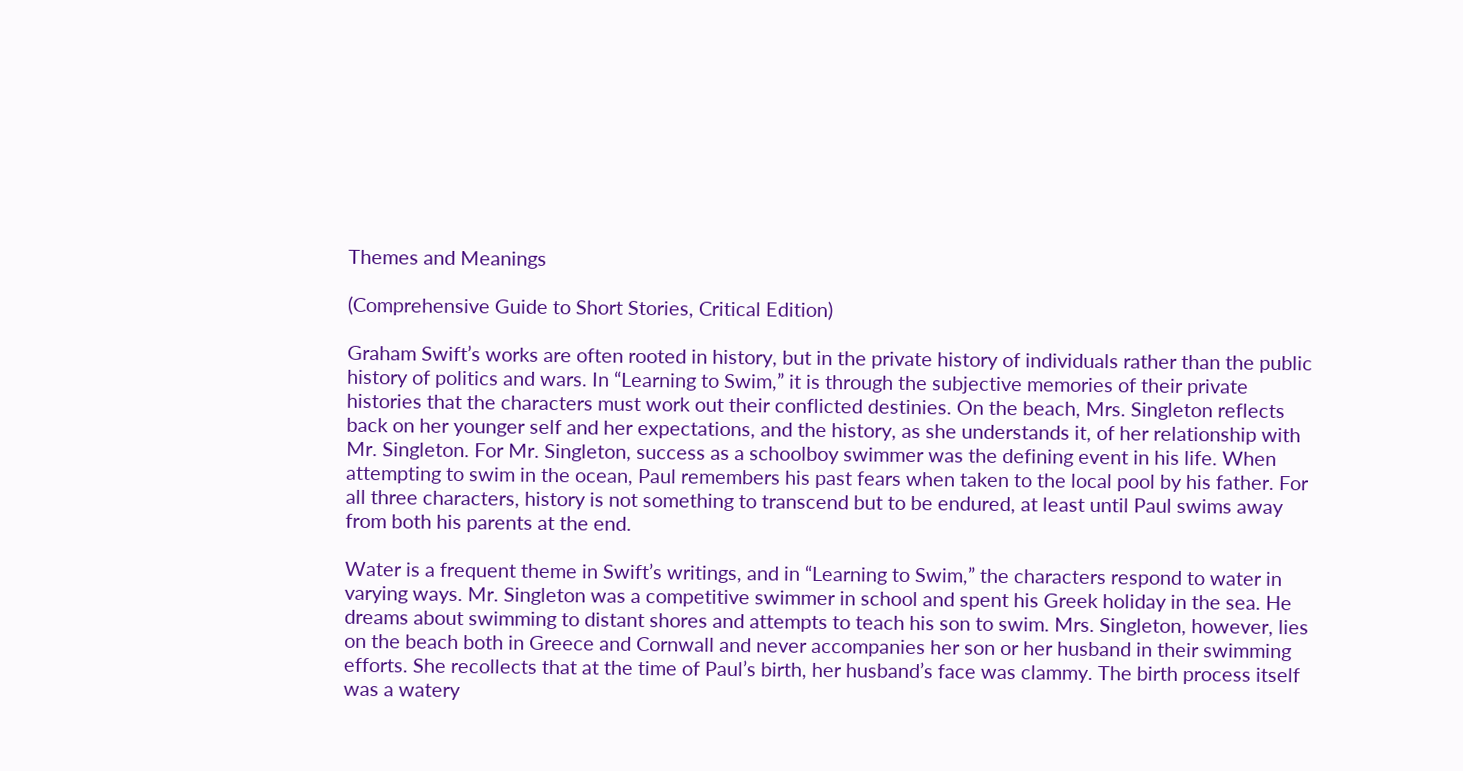Themes and Meanings

(Comprehensive Guide to Short Stories, Critical Edition)

Graham Swift’s works are often rooted in history, but in the private history of individuals rather than the public history of politics and wars. In “Learning to Swim,” it is through the subjective memories of their private histories that the characters must work out their conflicted destinies. On the beach, Mrs. Singleton reflects back on her younger self and her expectations, and the history, as she understands it, of her relationship with Mr. Singleton. For Mr. Singleton, success as a schoolboy swimmer was the defining event in his life. When attempting to swim in the ocean, Paul remembers his past fears when taken to the local pool by his father. For all three characters, history is not something to transcend but to be endured, at least until Paul swims away from both his parents at the end.

Water is a frequent theme in Swift’s writings, and in “Learning to Swim,” the characters respond to water in varying ways. Mr. Singleton was a competitive swimmer in school and spent his Greek holiday in the sea. He dreams about swimming to distant shores and attempts to teach his son to swim. Mrs. Singleton, however, lies on the beach both in Greece and Cornwall and never accompanies her son or her husband in their swimming efforts. She recollects that at the time of Paul’s birth, her husband’s face was clammy. The birth process itself was a watery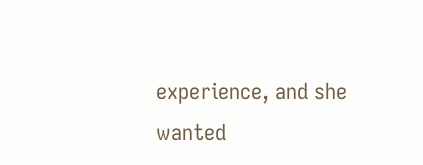experience, and she wanted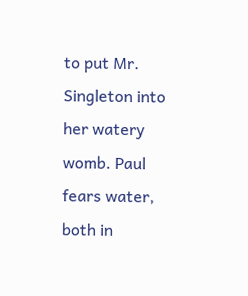to put Mr. Singleton into her watery womb. Paul fears water, both in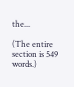the...

(The entire section is 549 words.)